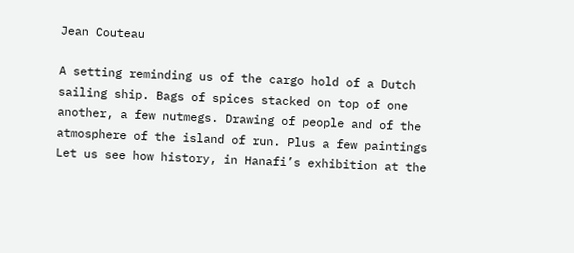Jean Couteau

A setting reminding us of the cargo hold of a Dutch sailing ship. Bags of spices stacked on top of one another, a few nutmegs. Drawing of people and of the atmosphere of the island of run. Plus a few paintings Let us see how history, in Hanafi’s exhibition at the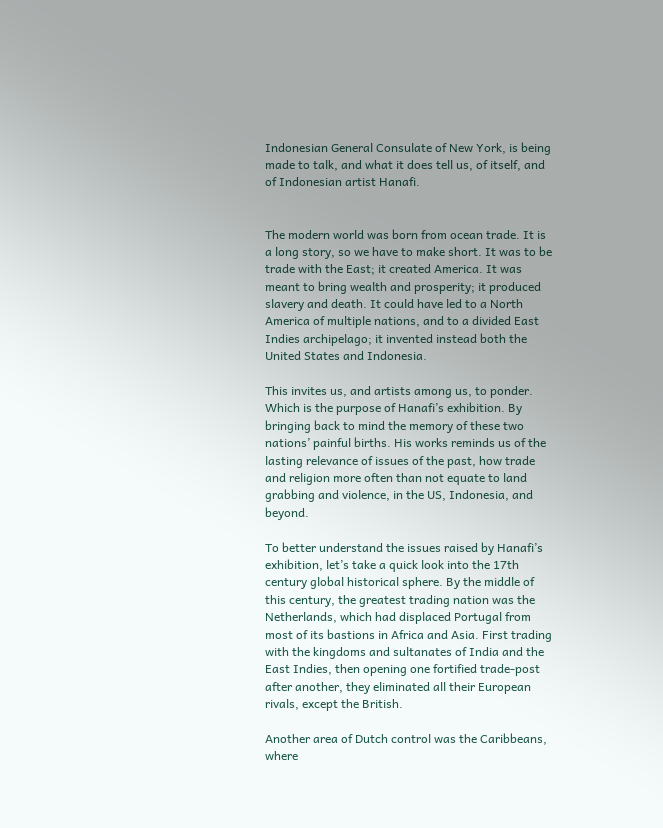Indonesian General Consulate of New York, is being made to talk, and what it does tell us, of itself, and of Indonesian artist Hanafi.


The modern world was born from ocean trade. It is a long story, so we have to make short. It was to be trade with the East; it created America. It was meant to bring wealth and prosperity; it produced slavery and death. It could have led to a North America of multiple nations, and to a divided East Indies archipelago; it invented instead both the United States and Indonesia.

This invites us, and artists among us, to ponder. Which is the purpose of Hanafi’s exhibition. By bringing back to mind the memory of these two nations’ painful births. His works reminds us of the lasting relevance of issues of the past, how trade and religion more often than not equate to land grabbing and violence, in the US, Indonesia, and beyond.

To better understand the issues raised by Hanafi’s exhibition, let’s take a quick look into the 17th century global historical sphere. By the middle of this century, the greatest trading nation was the Netherlands, which had displaced Portugal from most of its bastions in Africa and Asia. First trading with the kingdoms and sultanates of India and the East Indies, then opening one fortified trade-post after another, they eliminated all their European rivals, except the British.

Another area of Dutch control was the Caribbeans, where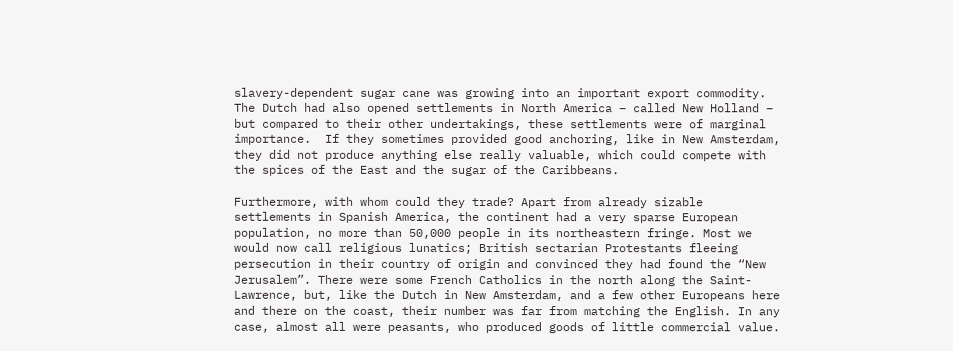slavery-dependent sugar cane was growing into an important export commodity. The Dutch had also opened settlements in North America – called New Holland – but compared to their other undertakings, these settlements were of marginal importance.  If they sometimes provided good anchoring, like in New Amsterdam, they did not produce anything else really valuable, which could compete with the spices of the East and the sugar of the Caribbeans.

Furthermore, with whom could they trade? Apart from already sizable settlements in Spanish America, the continent had a very sparse European population, no more than 50,000 people in its northeastern fringe. Most we would now call religious lunatics; British sectarian Protestants fleeing persecution in their country of origin and convinced they had found the “New Jerusalem”. There were some French Catholics in the north along the Saint-Lawrence, but, like the Dutch in New Amsterdam, and a few other Europeans here and there on the coast, their number was far from matching the English. In any case, almost all were peasants, who produced goods of little commercial value.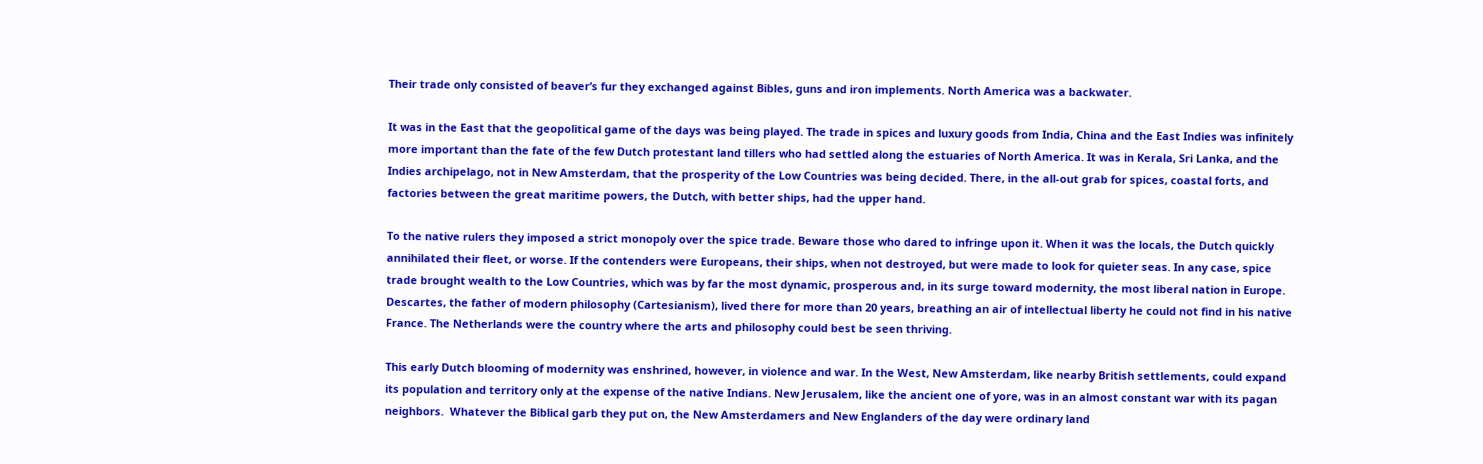Their trade only consisted of beaver’s fur they exchanged against Bibles, guns and iron implements. North America was a backwater.

It was in the East that the geopolitical game of the days was being played. The trade in spices and luxury goods from India, China and the East Indies was infinitely more important than the fate of the few Dutch protestant land tillers who had settled along the estuaries of North America. It was in Kerala, Sri Lanka, and the Indies archipelago, not in New Amsterdam, that the prosperity of the Low Countries was being decided. There, in the all-out grab for spices, coastal forts, and factories between the great maritime powers, the Dutch, with better ships, had the upper hand.

To the native rulers they imposed a strict monopoly over the spice trade. Beware those who dared to infringe upon it. When it was the locals, the Dutch quickly annihilated their fleet, or worse. If the contenders were Europeans, their ships, when not destroyed, but were made to look for quieter seas. In any case, spice trade brought wealth to the Low Countries, which was by far the most dynamic, prosperous and, in its surge toward modernity, the most liberal nation in Europe. Descartes, the father of modern philosophy (Cartesianism), lived there for more than 20 years, breathing an air of intellectual liberty he could not find in his native France. The Netherlands were the country where the arts and philosophy could best be seen thriving.

This early Dutch blooming of modernity was enshrined, however, in violence and war. In the West, New Amsterdam, like nearby British settlements, could expand its population and territory only at the expense of the native Indians. New Jerusalem, like the ancient one of yore, was in an almost constant war with its pagan neighbors.  Whatever the Biblical garb they put on, the New Amsterdamers and New Englanders of the day were ordinary land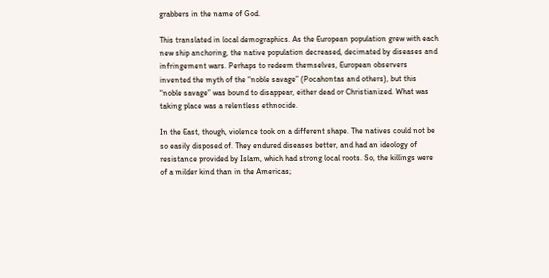grabbers in the name of God.

This translated in local demographics. As the European population grew with each new ship anchoring, the native population decreased, decimated by diseases and infringement wars. Perhaps to redeem themselves, European observers invented the myth of the “noble savage” (Pocahontas and others), but this “noble savage” was bound to disappear, either dead or Christianized. What was taking place was a relentless ethnocide.

In the East, though, violence took on a different shape. The natives could not be so easily disposed of. They endured diseases better, and had an ideology of resistance provided by Islam, which had strong local roots. So, the killings were of a milder kind than in the Americas;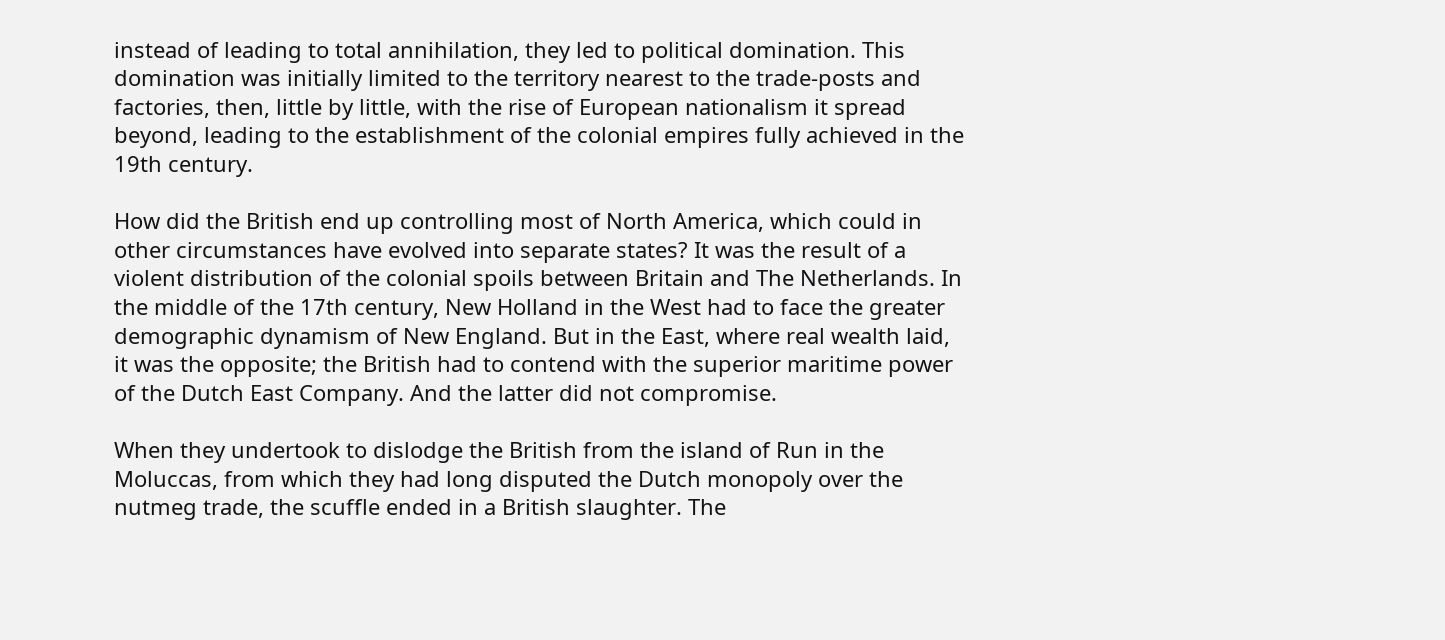instead of leading to total annihilation, they led to political domination. This domination was initially limited to the territory nearest to the trade-posts and factories, then, little by little, with the rise of European nationalism it spread beyond, leading to the establishment of the colonial empires fully achieved in the 19th century.

How did the British end up controlling most of North America, which could in other circumstances have evolved into separate states? It was the result of a violent distribution of the colonial spoils between Britain and The Netherlands. In the middle of the 17th century, New Holland in the West had to face the greater demographic dynamism of New England. But in the East, where real wealth laid, it was the opposite; the British had to contend with the superior maritime power of the Dutch East Company. And the latter did not compromise.

When they undertook to dislodge the British from the island of Run in the Moluccas, from which they had long disputed the Dutch monopoly over the nutmeg trade, the scuffle ended in a British slaughter. The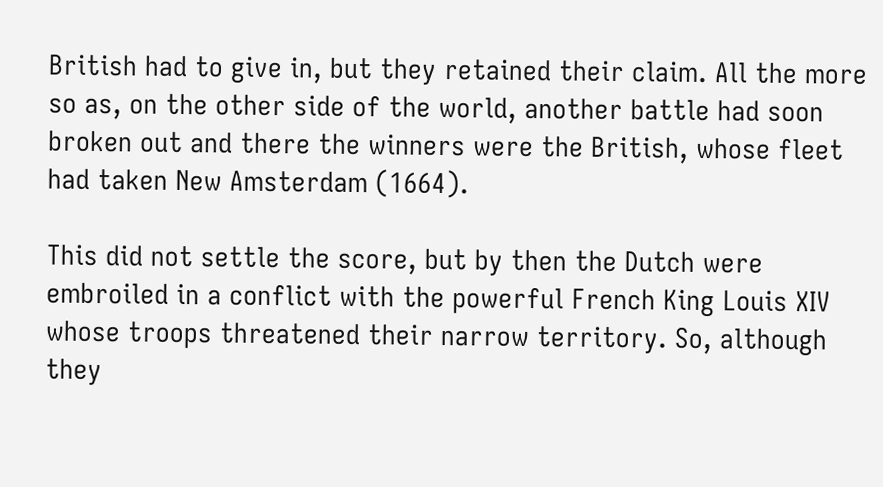British had to give in, but they retained their claim. All the more so as, on the other side of the world, another battle had soon broken out and there the winners were the British, whose fleet had taken New Amsterdam (1664).

This did not settle the score, but by then the Dutch were embroiled in a conflict with the powerful French King Louis XIV whose troops threatened their narrow territory. So, although they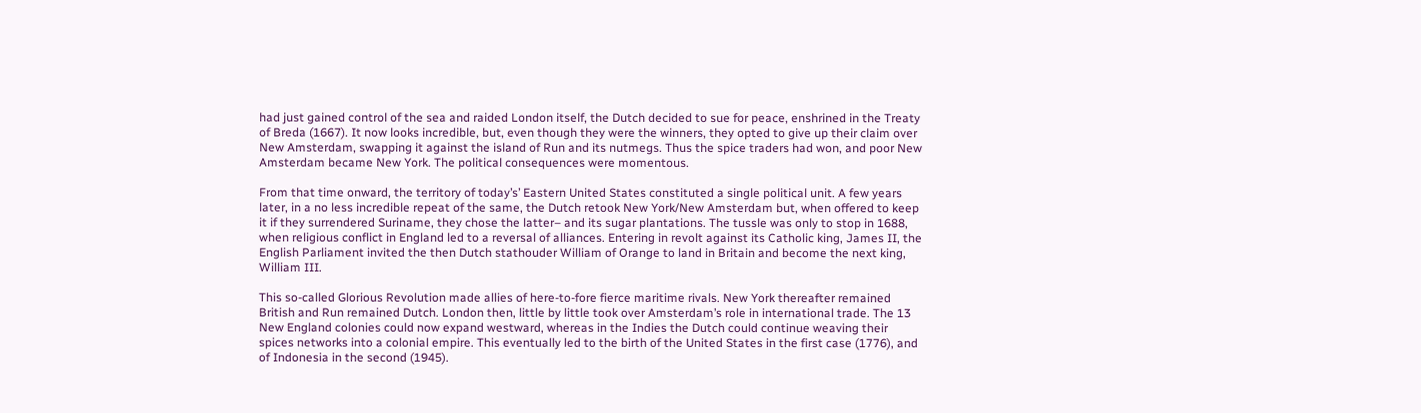had just gained control of the sea and raided London itself, the Dutch decided to sue for peace, enshrined in the Treaty of Breda (1667). It now looks incredible, but, even though they were the winners, they opted to give up their claim over New Amsterdam, swapping it against the island of Run and its nutmegs. Thus the spice traders had won, and poor New Amsterdam became New York. The political consequences were momentous.

From that time onward, the territory of today’s’ Eastern United States constituted a single political unit. A few years later, in a no less incredible repeat of the same, the Dutch retook New York/New Amsterdam but, when offered to keep it if they surrendered Suriname, they chose the latter– and its sugar plantations. The tussle was only to stop in 1688, when religious conflict in England led to a reversal of alliances. Entering in revolt against its Catholic king, James II, the English Parliament invited the then Dutch stathouder William of Orange to land in Britain and become the next king, William III.

This so-called Glorious Revolution made allies of here-to-fore fierce maritime rivals. New York thereafter remained British and Run remained Dutch. London then, little by little took over Amsterdam’s role in international trade. The 13 New England colonies could now expand westward, whereas in the Indies the Dutch could continue weaving their spices networks into a colonial empire. This eventually led to the birth of the United States in the first case (1776), and of Indonesia in the second (1945).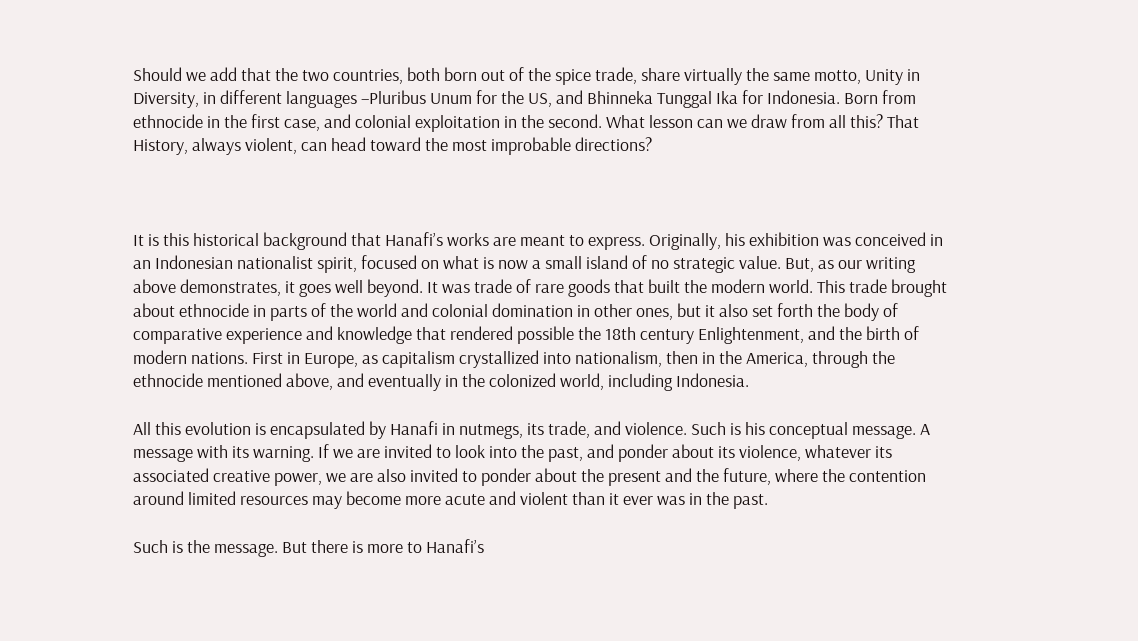Should we add that the two countries, both born out of the spice trade, share virtually the same motto, Unity in Diversity, in different languages –Pluribus Unum for the US, and Bhinneka Tunggal Ika for Indonesia. Born from ethnocide in the first case, and colonial exploitation in the second. What lesson can we draw from all this? That History, always violent, can head toward the most improbable directions?



It is this historical background that Hanafi’s works are meant to express. Originally, his exhibition was conceived in an Indonesian nationalist spirit, focused on what is now a small island of no strategic value. But, as our writing above demonstrates, it goes well beyond. It was trade of rare goods that built the modern world. This trade brought about ethnocide in parts of the world and colonial domination in other ones, but it also set forth the body of comparative experience and knowledge that rendered possible the 18th century Enlightenment, and the birth of modern nations. First in Europe, as capitalism crystallized into nationalism, then in the America, through the ethnocide mentioned above, and eventually in the colonized world, including Indonesia.

All this evolution is encapsulated by Hanafi in nutmegs, its trade, and violence. Such is his conceptual message. A message with its warning. If we are invited to look into the past, and ponder about its violence, whatever its associated creative power, we are also invited to ponder about the present and the future, where the contention around limited resources may become more acute and violent than it ever was in the past.

Such is the message. But there is more to Hanafi’s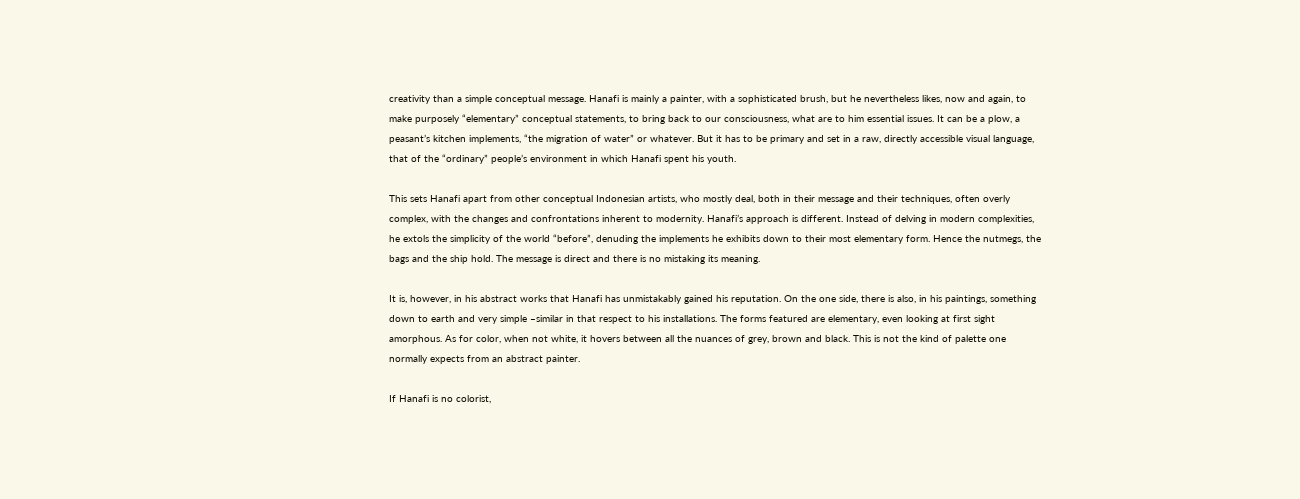creativity than a simple conceptual message. Hanafi is mainly a painter, with a sophisticated brush, but he nevertheless likes, now and again, to make purposely “elementary” conceptual statements, to bring back to our consciousness, what are to him essential issues. It can be a plow, a peasant’s kitchen implements, “the migration of water” or whatever. But it has to be primary and set in a raw, directly accessible visual language, that of the “ordinary” people’s environment in which Hanafi spent his youth.

This sets Hanafi apart from other conceptual Indonesian artists, who mostly deal, both in their message and their techniques, often overly complex, with the changes and confrontations inherent to modernity. Hanafi’s approach is different. Instead of delving in modern complexities, he extols the simplicity of the world “before”, denuding the implements he exhibits down to their most elementary form. Hence the nutmegs, the bags and the ship hold. The message is direct and there is no mistaking its meaning.

It is, however, in his abstract works that Hanafi has unmistakably gained his reputation. On the one side, there is also, in his paintings, something down to earth and very simple –similar in that respect to his installations. The forms featured are elementary, even looking at first sight amorphous. As for color, when not white, it hovers between all the nuances of grey, brown and black. This is not the kind of palette one normally expects from an abstract painter.

If Hanafi is no colorist,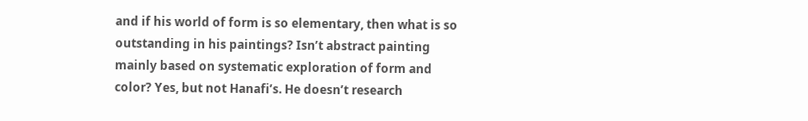and if his world of form is so elementary, then what is so outstanding in his paintings? Isn’t abstract painting mainly based on systematic exploration of form and color? Yes, but not Hanafi’s. He doesn’t research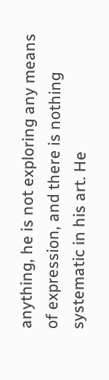anything, he is not exploring any means of expression, and there is nothing systematic in his art. He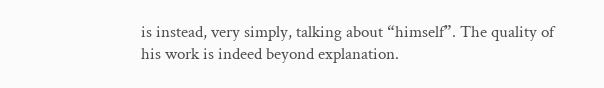is instead, very simply, talking about “himself”. The quality of his work is indeed beyond explanation.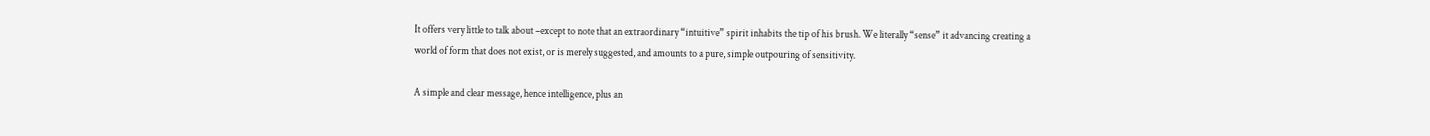It offers very little to talk about –except to note that an extraordinary “intuitive” spirit inhabits the tip of his brush. We literally “sense” it advancing creating a world of form that does not exist, or is merely suggested, and amounts to a pure, simple outpouring of sensitivity.

A simple and clear message, hence intelligence, plus an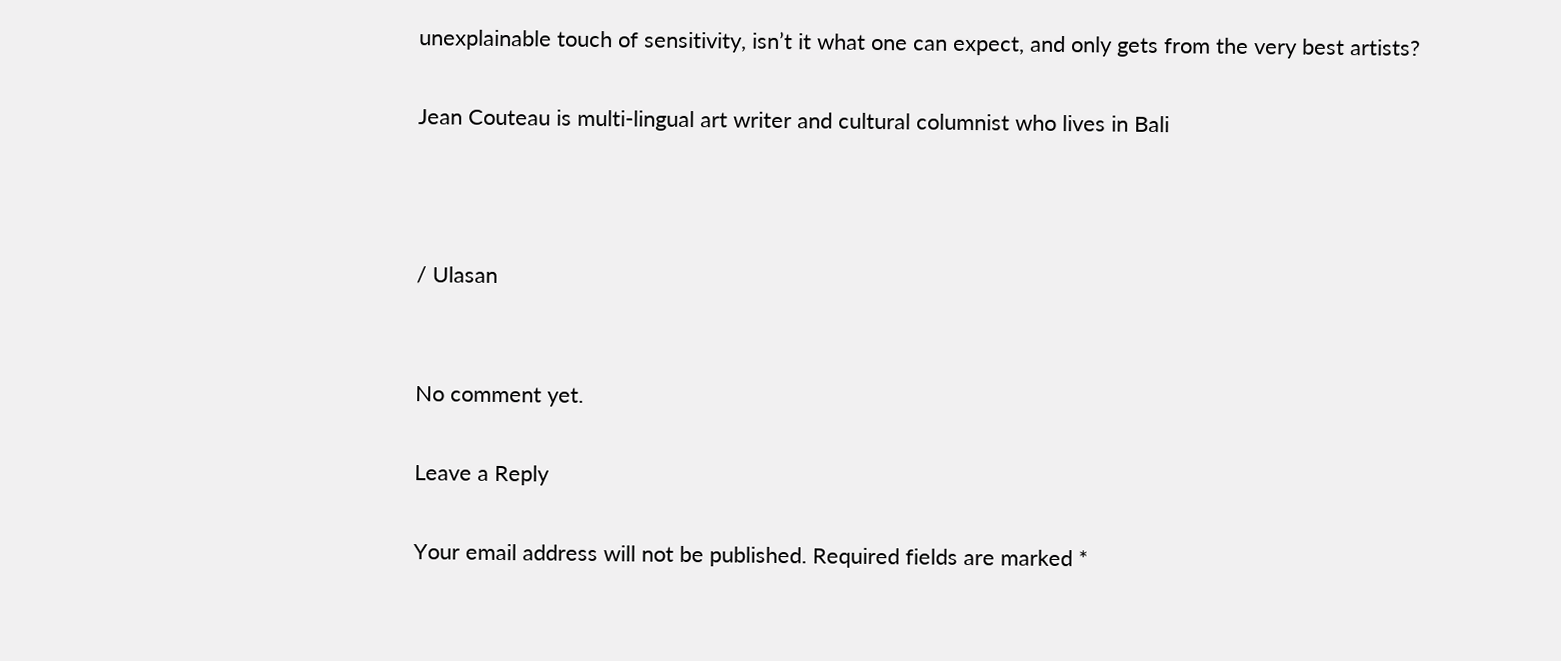unexplainable touch of sensitivity, isn’t it what one can expect, and only gets from the very best artists?

Jean Couteau is multi-lingual art writer and cultural columnist who lives in Bali



/ Ulasan


No comment yet.

Leave a Reply

Your email address will not be published. Required fields are marked *